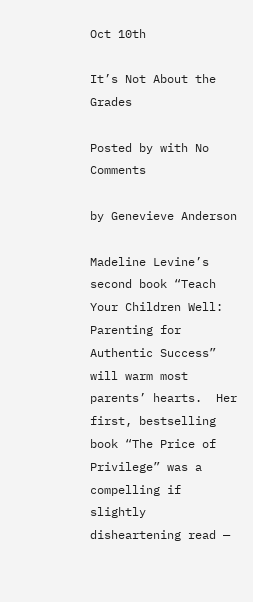Oct 10th

It’s Not About the Grades

Posted by with No Comments

by Genevieve Anderson

Madeline Levine’s second book “Teach Your Children Well: Parenting for Authentic Success” will warm most parents’ hearts.  Her first, bestselling book “The Price of Privilege” was a compelling if slightly disheartening read —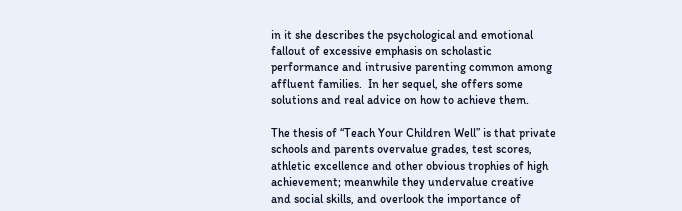in it she describes the psychological and emotional fallout of excessive emphasis on scholastic performance and intrusive parenting common among affluent families.  In her sequel, she offers some solutions and real advice on how to achieve them.

The thesis of “Teach Your Children Well” is that private schools and parents overvalue grades, test scores, athletic excellence and other obvious trophies of high achievement; meanwhile they undervalue creative and social skills, and overlook the importance of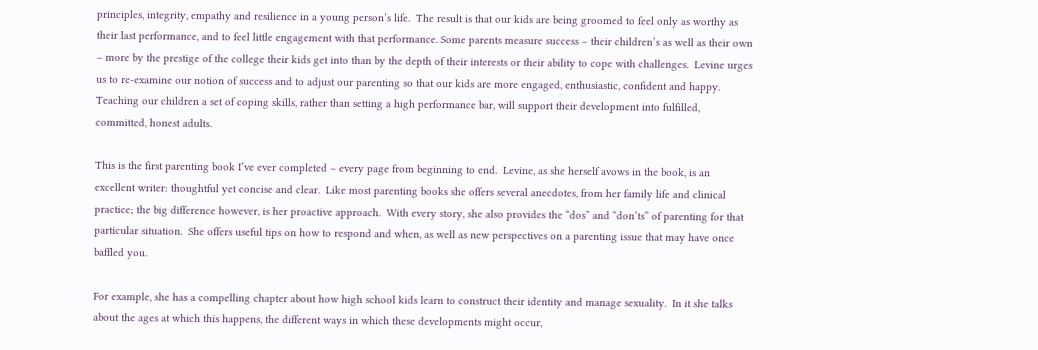principles, integrity, empathy and resilience in a young person’s life.  The result is that our kids are being groomed to feel only as worthy as their last performance, and to feel little engagement with that performance. Some parents measure success – their children’s as well as their own – more by the prestige of the college their kids get into than by the depth of their interests or their ability to cope with challenges.  Levine urges us to re-examine our notion of success and to adjust our parenting so that our kids are more engaged, enthusiastic, confident and happy.  Teaching our children a set of coping skills, rather than setting a high performance bar, will support their development into fulfilled, committed, honest adults.

This is the first parenting book I’ve ever completed – every page from beginning to end.  Levine, as she herself avows in the book, is an excellent writer: thoughtful yet concise and clear.  Like most parenting books she offers several anecdotes, from her family life and clinical practice; the big difference however, is her proactive approach.  With every story, she also provides the “dos” and “don’ts” of parenting for that particular situation.  She offers useful tips on how to respond and when, as well as new perspectives on a parenting issue that may have once baffled you.

For example, she has a compelling chapter about how high school kids learn to construct their identity and manage sexuality.  In it she talks about the ages at which this happens, the different ways in which these developments might occur,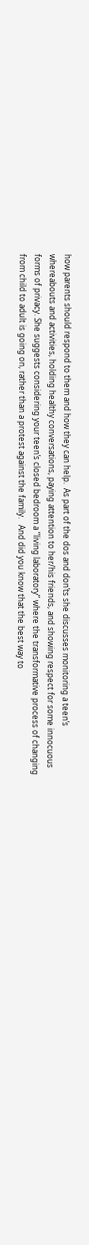how parents should respond to them and how they can help.  As part of the dos and don’ts she discusses monitoring a teen’s whereabouts and activities, holding healthy conversations, paying attention to her/his friends, and showing respect for some innocuous forms of privacy. She suggests considering your teen’s closed bedroom a “living laboratory” where the transformative process of changing from child to adult is going on, rather than a protest against the family.   And did you know that the best way to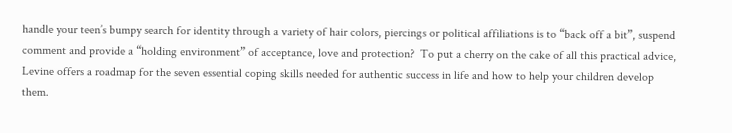handle your teen’s bumpy search for identity through a variety of hair colors, piercings or political affiliations is to “back off a bit”, suspend comment and provide a “holding environment” of acceptance, love and protection?  To put a cherry on the cake of all this practical advice, Levine offers a roadmap for the seven essential coping skills needed for authentic success in life and how to help your children develop them.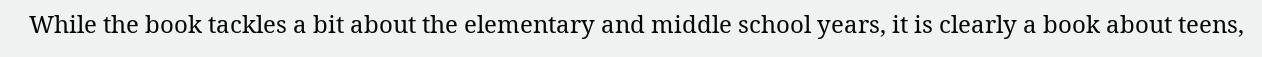While the book tackles a bit about the elementary and middle school years, it is clearly a book about teens,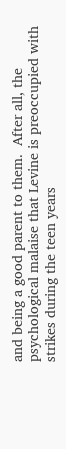and being a good parent to them.  After all, the psychological malaise that Levine is preoccupied with strikes during the teen years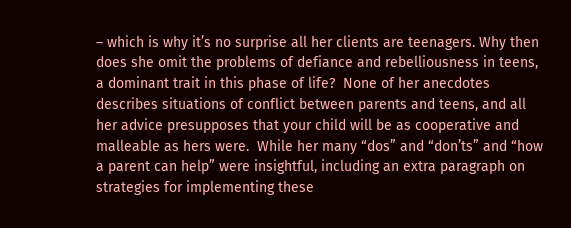– which is why it’s no surprise all her clients are teenagers. Why then does she omit the problems of defiance and rebelliousness in teens, a dominant trait in this phase of life?  None of her anecdotes describes situations of conflict between parents and teens, and all her advice presupposes that your child will be as cooperative and malleable as hers were.  While her many “dos” and “don’ts” and “how a parent can help” were insightful, including an extra paragraph on strategies for implementing these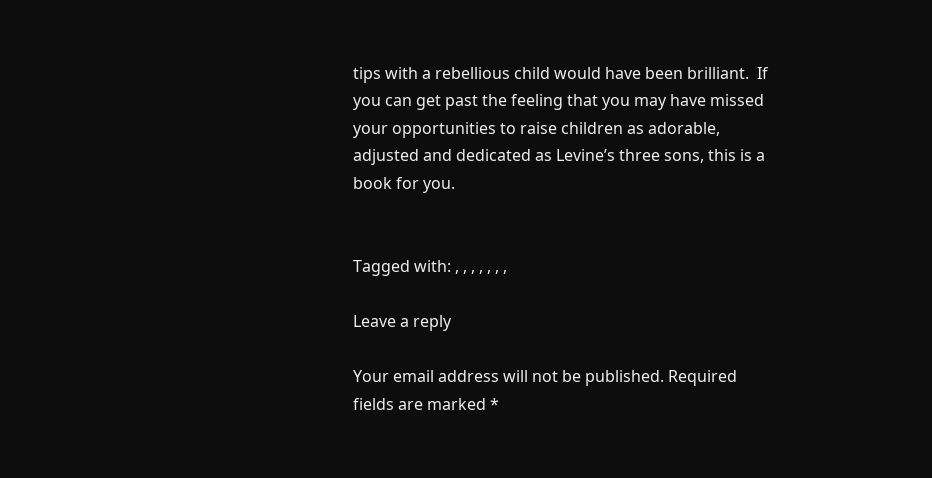tips with a rebellious child would have been brilliant.  If you can get past the feeling that you may have missed your opportunities to raise children as adorable, adjusted and dedicated as Levine’s three sons, this is a book for you.


Tagged with: , , , , , , ,

Leave a reply

Your email address will not be published. Required fields are marked *